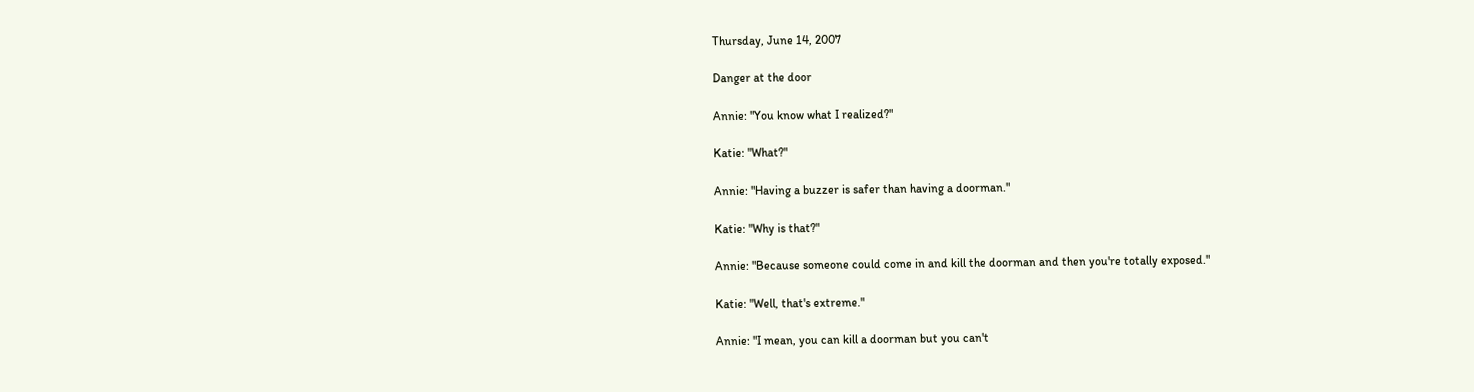Thursday, June 14, 2007

Danger at the door

Annie: "You know what I realized?"

Katie: "What?"

Annie: "Having a buzzer is safer than having a doorman."

Katie: "Why is that?"

Annie: "Because someone could come in and kill the doorman and then you're totally exposed."

Katie: "Well, that's extreme."

Annie: "I mean, you can kill a doorman but you can't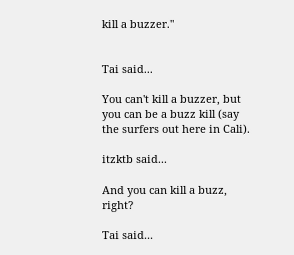kill a buzzer."


Tai said...

You can't kill a buzzer, but you can be a buzz kill (say the surfers out here in Cali).

itzktb said...

And you can kill a buzz, right?

Tai said...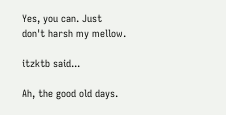Yes, you can. Just don't harsh my mellow.

itzktb said...

Ah, the good old days.